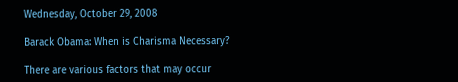Wednesday, October 29, 2008

Barack Obama: When is Charisma Necessary?

There are various factors that may occur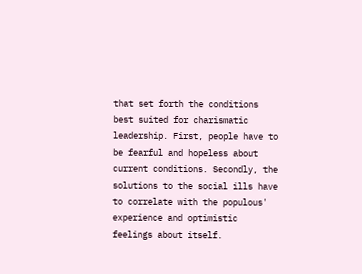that set forth the conditions best suited for charismatic leadership. First, people have to be fearful and hopeless about current conditions. Secondly, the solutions to the social ills have to correlate with the populous' experience and optimistic feelings about itself.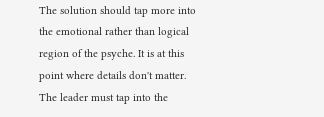The solution should tap more into the emotional rather than logical region of the psyche. It is at this point where details don't matter. The leader must tap into the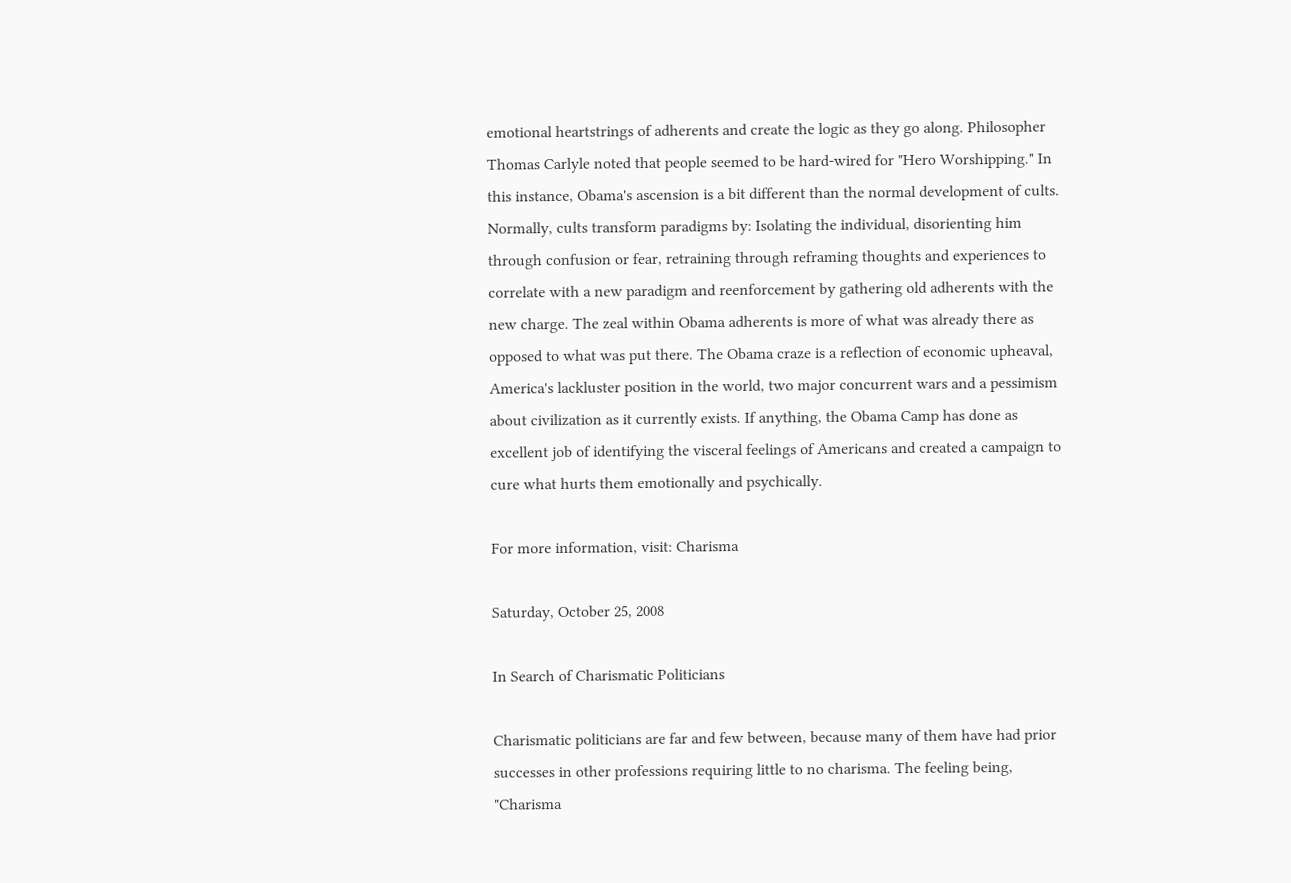emotional heartstrings of adherents and create the logic as they go along. Philosopher Thomas Carlyle noted that people seemed to be hard-wired for "Hero Worshipping." In this instance, Obama's ascension is a bit different than the normal development of cults. Normally, cults transform paradigms by: Isolating the individual, disorienting him through confusion or fear, retraining through reframing thoughts and experiences to correlate with a new paradigm and reenforcement by gathering old adherents with the new charge. The zeal within Obama adherents is more of what was already there as opposed to what was put there. The Obama craze is a reflection of economic upheaval, America's lackluster position in the world, two major concurrent wars and a pessimism about civilization as it currently exists. If anything, the Obama Camp has done as excellent job of identifying the visceral feelings of Americans and created a campaign to cure what hurts them emotionally and psychically.

For more information, visit: Charisma

Saturday, October 25, 2008

In Search of Charismatic Politicians

Charismatic politicians are far and few between, because many of them have had prior successes in other professions requiring little to no charisma. The feeling being, "Charisma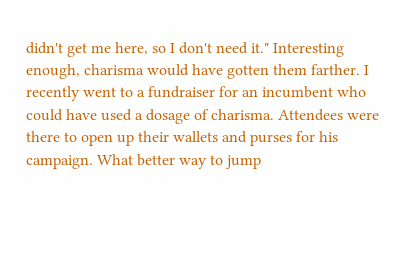didn't get me here, so I don't need it." Interesting enough, charisma would have gotten them farther. I recently went to a fundraiser for an incumbent who could have used a dosage of charisma. Attendees were there to open up their wallets and purses for his campaign. What better way to jump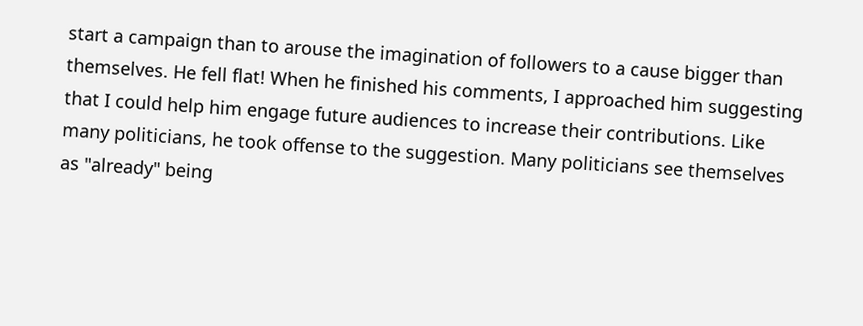start a campaign than to arouse the imagination of followers to a cause bigger than themselves. He fell flat! When he finished his comments, I approached him suggesting that I could help him engage future audiences to increase their contributions. Like many politicians, he took offense to the suggestion. Many politicians see themselves as "already" being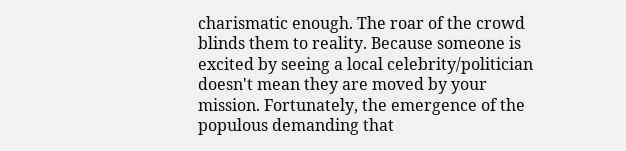charismatic enough. The roar of the crowd blinds them to reality. Because someone is excited by seeing a local celebrity/politician doesn't mean they are moved by your mission. Fortunately, the emergence of the populous demanding that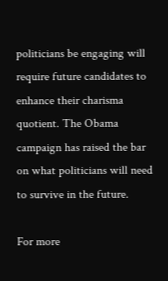politicians be engaging will require future candidates to enhance their charisma quotient. The Obama campaign has raised the bar on what politicians will need to survive in the future.

For more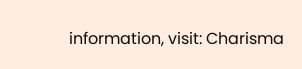information, visit: Charisma